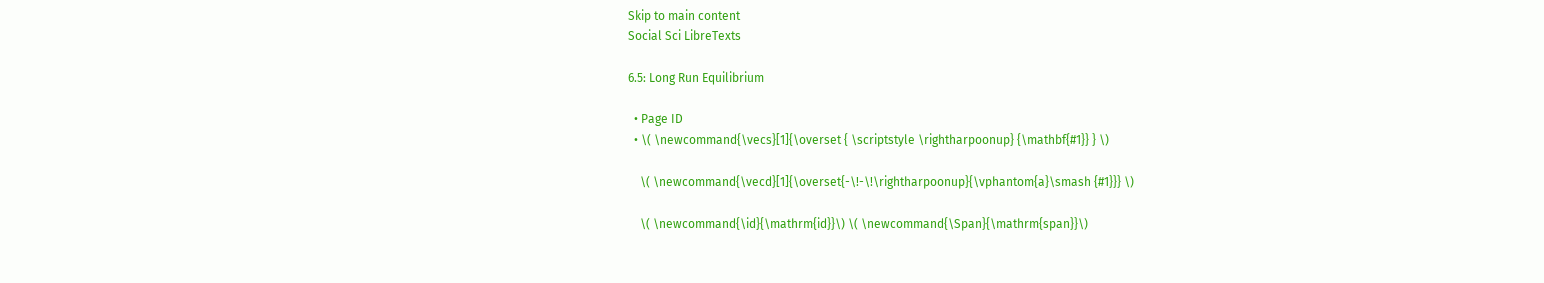Skip to main content
Social Sci LibreTexts

6.5: Long Run Equilibrium

  • Page ID
  • \( \newcommand{\vecs}[1]{\overset { \scriptstyle \rightharpoonup} {\mathbf{#1}} } \)

    \( \newcommand{\vecd}[1]{\overset{-\!-\!\rightharpoonup}{\vphantom{a}\smash {#1}}} \)

    \( \newcommand{\id}{\mathrm{id}}\) \( \newcommand{\Span}{\mathrm{span}}\)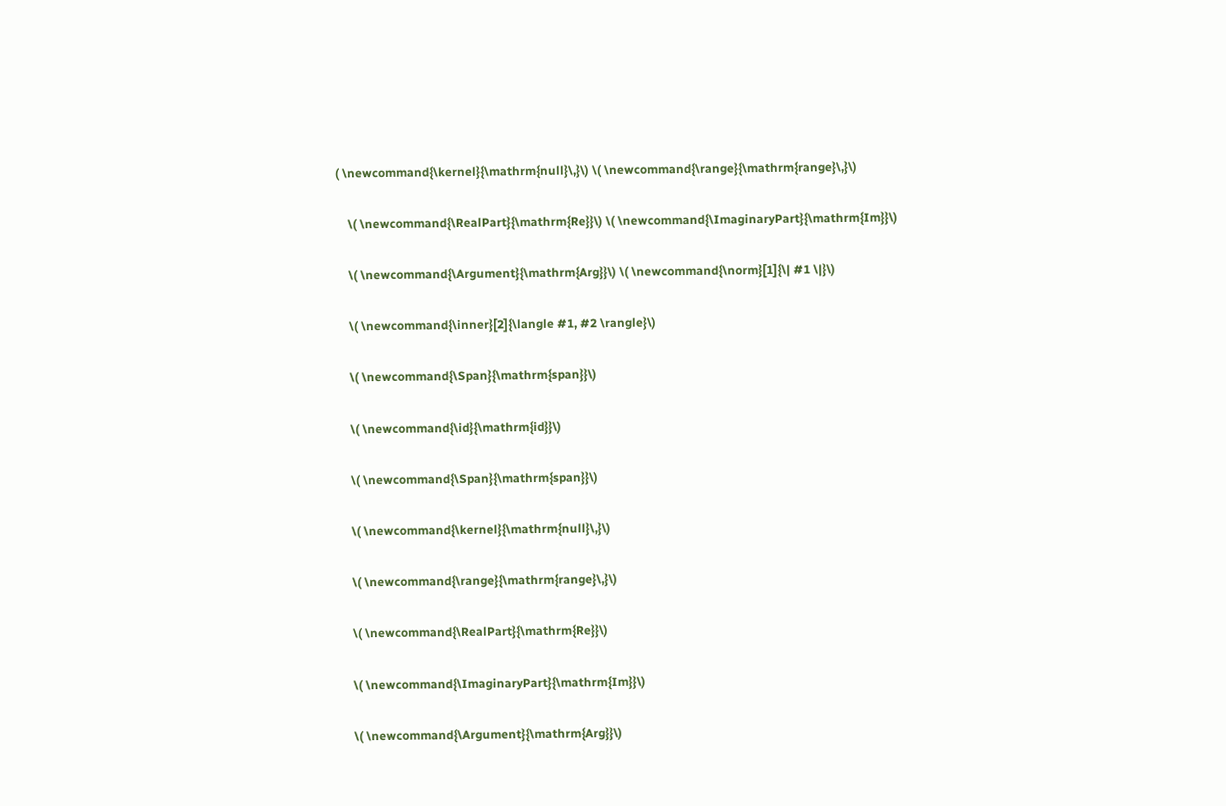( \newcommand{\kernel}{\mathrm{null}\,}\) \( \newcommand{\range}{\mathrm{range}\,}\)

    \( \newcommand{\RealPart}{\mathrm{Re}}\) \( \newcommand{\ImaginaryPart}{\mathrm{Im}}\)

    \( \newcommand{\Argument}{\mathrm{Arg}}\) \( \newcommand{\norm}[1]{\| #1 \|}\)

    \( \newcommand{\inner}[2]{\langle #1, #2 \rangle}\)

    \( \newcommand{\Span}{\mathrm{span}}\)

    \( \newcommand{\id}{\mathrm{id}}\)

    \( \newcommand{\Span}{\mathrm{span}}\)

    \( \newcommand{\kernel}{\mathrm{null}\,}\)

    \( \newcommand{\range}{\mathrm{range}\,}\)

    \( \newcommand{\RealPart}{\mathrm{Re}}\)

    \( \newcommand{\ImaginaryPart}{\mathrm{Im}}\)

    \( \newcommand{\Argument}{\mathrm{Arg}}\)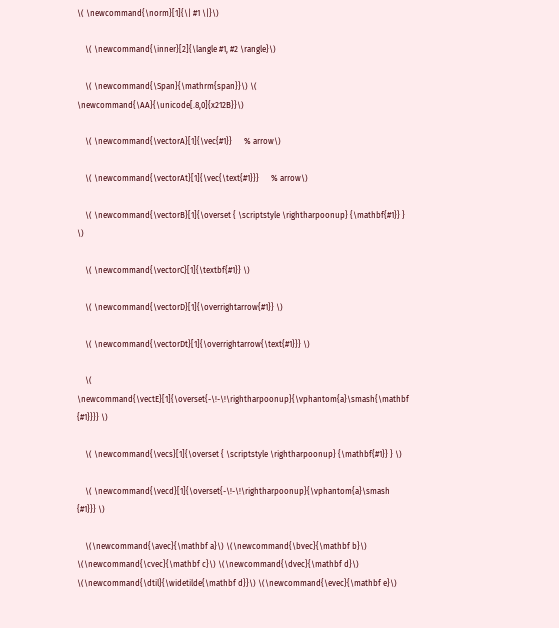\( \newcommand{\norm}[1]{\| #1 \|}\)

    \( \newcommand{\inner}[2]{\langle #1, #2 \rangle}\)

    \( \newcommand{\Span}{\mathrm{span}}\) \( \newcommand{\AA}{\unicode[.8,0]{x212B}}\)

    \( \newcommand{\vectorA}[1]{\vec{#1}}      % arrow\)

    \( \newcommand{\vectorAt}[1]{\vec{\text{#1}}}      % arrow\)

    \( \newcommand{\vectorB}[1]{\overset { \scriptstyle \rightharpoonup} {\mathbf{#1}} } \)

    \( \newcommand{\vectorC}[1]{\textbf{#1}} \)

    \( \newcommand{\vectorD}[1]{\overrightarrow{#1}} \)

    \( \newcommand{\vectorDt}[1]{\overrightarrow{\text{#1}}} \)

    \( \newcommand{\vectE}[1]{\overset{-\!-\!\rightharpoonup}{\vphantom{a}\smash{\mathbf {#1}}}} \)

    \( \newcommand{\vecs}[1]{\overset { \scriptstyle \rightharpoonup} {\mathbf{#1}} } \)

    \( \newcommand{\vecd}[1]{\overset{-\!-\!\rightharpoonup}{\vphantom{a}\smash {#1}}} \)

    \(\newcommand{\avec}{\mathbf a}\) \(\newcommand{\bvec}{\mathbf b}\) \(\newcommand{\cvec}{\mathbf c}\) \(\newcommand{\dvec}{\mathbf d}\) \(\newcommand{\dtil}{\widetilde{\mathbf d}}\) \(\newcommand{\evec}{\mathbf e}\)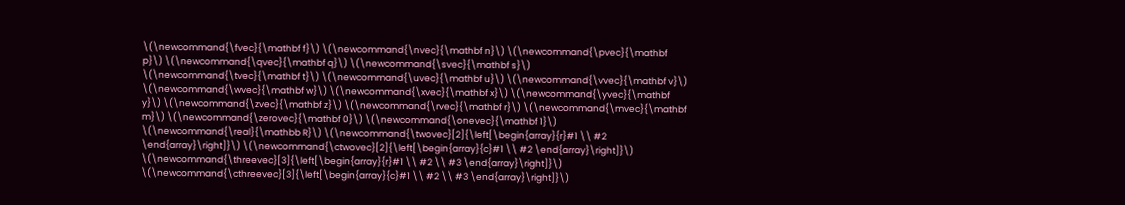\(\newcommand{\fvec}{\mathbf f}\) \(\newcommand{\nvec}{\mathbf n}\) \(\newcommand{\pvec}{\mathbf p}\) \(\newcommand{\qvec}{\mathbf q}\) \(\newcommand{\svec}{\mathbf s}\) \(\newcommand{\tvec}{\mathbf t}\) \(\newcommand{\uvec}{\mathbf u}\) \(\newcommand{\vvec}{\mathbf v}\) \(\newcommand{\wvec}{\mathbf w}\) \(\newcommand{\xvec}{\mathbf x}\) \(\newcommand{\yvec}{\mathbf y}\) \(\newcommand{\zvec}{\mathbf z}\) \(\newcommand{\rvec}{\mathbf r}\) \(\newcommand{\mvec}{\mathbf m}\) \(\newcommand{\zerovec}{\mathbf 0}\) \(\newcommand{\onevec}{\mathbf 1}\) \(\newcommand{\real}{\mathbb R}\) \(\newcommand{\twovec}[2]{\left[\begin{array}{r}#1 \\ #2 \end{array}\right]}\) \(\newcommand{\ctwovec}[2]{\left[\begin{array}{c}#1 \\ #2 \end{array}\right]}\) \(\newcommand{\threevec}[3]{\left[\begin{array}{r}#1 \\ #2 \\ #3 \end{array}\right]}\) \(\newcommand{\cthreevec}[3]{\left[\begin{array}{c}#1 \\ #2 \\ #3 \end{array}\right]}\)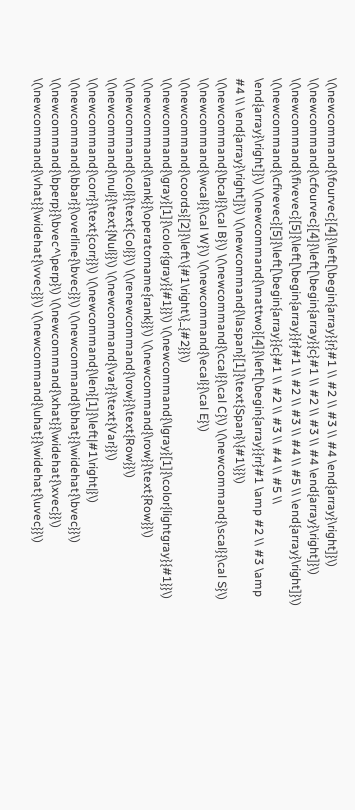\(\newcommand{\fourvec}[4]{\left[\begin{array}{r}#1 \\ #2 \\ #3 \\ #4 \end{array}\right]}\) \(\newcommand{\cfourvec}[4]{\left[\begin{array}{c}#1 \\ #2 \\ #3 \\ #4 \end{array}\right]}\) \(\newcommand{\fivevec}[5]{\left[\begin{array}{r}#1 \\ #2 \\ #3 \\ #4 \\ #5 \\ \end{array}\right]}\) \(\newcommand{\cfivevec}[5]{\left[\begin{array}{c}#1 \\ #2 \\ #3 \\ #4 \\ #5 \\ \end{array}\right]}\) \(\newcommand{\mattwo}[4]{\left[\begin{array}{rr}#1 \amp #2 \\ #3 \amp #4 \\ \end{array}\right]}\) \(\newcommand{\laspan}[1]{\text{Span}\{#1\}}\) \(\newcommand{\bcal}{\cal B}\) \(\newcommand{\ccal}{\cal C}\) \(\newcommand{\scal}{\cal S}\) \(\newcommand{\wcal}{\cal W}\) \(\newcommand{\ecal}{\cal E}\) \(\newcommand{\coords}[2]{\left\{#1\right\}_{#2}}\) \(\newcommand{\gray}[1]{\color{gray}{#1}}\) \(\newcommand{\lgray}[1]{\color{lightgray}{#1}}\) \(\newcommand{\rank}{\operatorname{rank}}\) \(\newcommand{\row}{\text{Row}}\) \(\newcommand{\col}{\text{Col}}\) \(\renewcommand{\row}{\text{Row}}\) \(\newcommand{\nul}{\text{Nul}}\) \(\newcommand{\var}{\text{Var}}\) \(\newcommand{\corr}{\text{corr}}\) \(\newcommand{\len}[1]{\left|#1\right|}\) \(\newcommand{\bbar}{\overline{\bvec}}\) \(\newcommand{\bhat}{\widehat{\bvec}}\) \(\newcommand{\bperp}{\bvec^\perp}\) \(\newcommand{\xhat}{\widehat{\xvec}}\) \(\newcommand{\vhat}{\widehat{\vvec}}\) \(\newcommand{\uhat}{\widehat{\uvec}}\)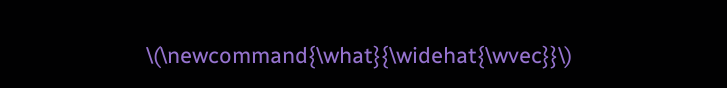\(\newcommand{\what}{\widehat{\wvec}}\)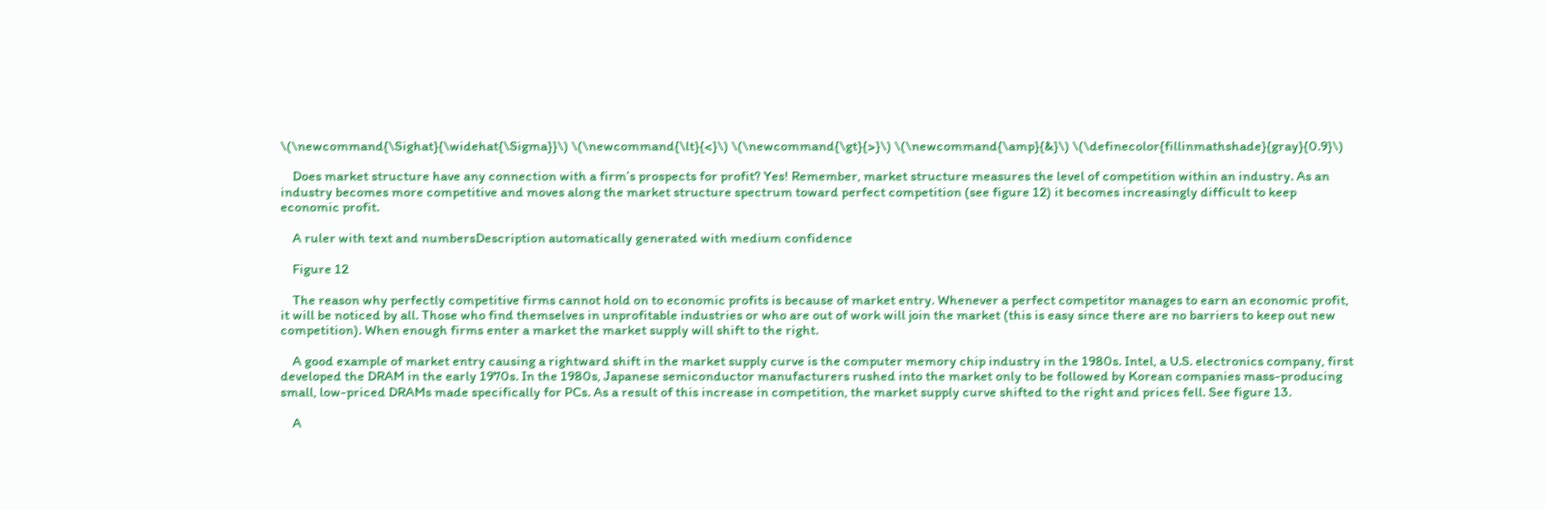\(\newcommand{\Sighat}{\widehat{\Sigma}}\) \(\newcommand{\lt}{<}\) \(\newcommand{\gt}{>}\) \(\newcommand{\amp}{&}\) \(\definecolor{fillinmathshade}{gray}{0.9}\)

    Does market structure have any connection with a firm’s prospects for profit? Yes! Remember, market structure measures the level of competition within an industry. As an industry becomes more competitive and moves along the market structure spectrum toward perfect competition (see figure 12) it becomes increasingly difficult to keep economic profit.

    A ruler with text and numbersDescription automatically generated with medium confidence

    Figure 12

    The reason why perfectly competitive firms cannot hold on to economic profits is because of market entry. Whenever a perfect competitor manages to earn an economic profit, it will be noticed by all. Those who find themselves in unprofitable industries or who are out of work will join the market (this is easy since there are no barriers to keep out new competition). When enough firms enter a market the market supply will shift to the right.

    A good example of market entry causing a rightward shift in the market supply curve is the computer memory chip industry in the 1980s. Intel, a U.S. electronics company, first developed the DRAM in the early 1970s. In the 1980s, Japanese semiconductor manufacturers rushed into the market only to be followed by Korean companies mass-producing small, low-priced DRAMs made specifically for PCs. As a result of this increase in competition, the market supply curve shifted to the right and prices fell. See figure 13.

    A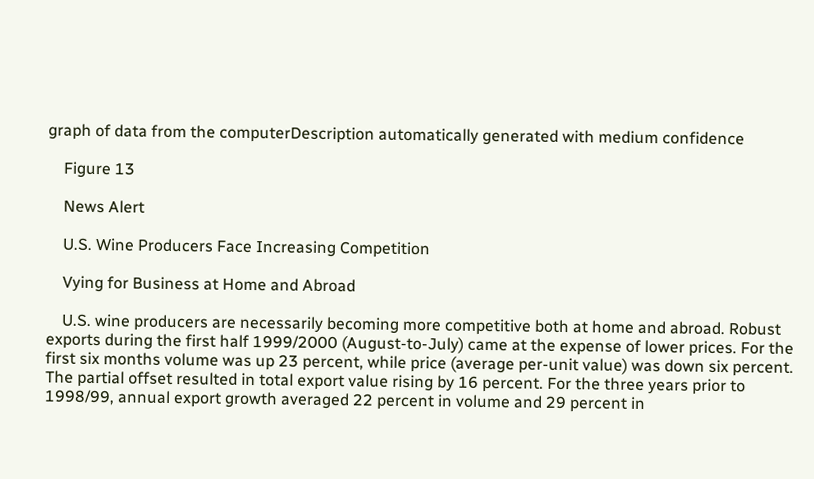graph of data from the computerDescription automatically generated with medium confidence

    Figure 13

    News Alert

    U.S. Wine Producers Face Increasing Competition

    Vying for Business at Home and Abroad

    U.S. wine producers are necessarily becoming more competitive both at home and abroad. Robust exports during the first half 1999/2000 (August-to-July) came at the expense of lower prices. For the first six months volume was up 23 percent, while price (average per-unit value) was down six percent. The partial offset resulted in total export value rising by 16 percent. For the three years prior to 1998/99, annual export growth averaged 22 percent in volume and 29 percent in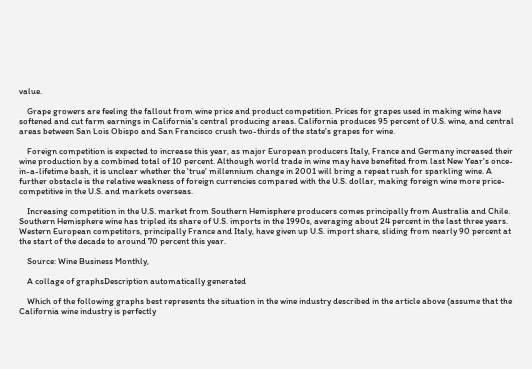value.

    Grape growers are feeling the fallout from wine price and product competition. Prices for grapes used in making wine have softened and cut farm earnings in California's central producing areas. California produces 95 percent of U.S. wine, and central areas between San Lois Obispo and San Francisco crush two-thirds of the state's grapes for wine.

    Foreign competition is expected to increase this year, as major European producers Italy, France and Germany increased their wine production by a combined total of 10 percent. Although world trade in wine may have benefited from last New Year's once-in-a-lifetime bash, it is unclear whether the 'true' millennium change in 2001 will bring a repeat rush for sparkling wine. A further obstacle is the relative weakness of foreign currencies compared with the U.S. dollar, making foreign wine more price-competitive in the U.S. and markets overseas.

    Increasing competition in the U.S. market from Southern Hemisphere producers comes principally from Australia and Chile. Southern Hemisphere wine has tripled its share of U.S. imports in the 1990s, averaging about 24 percent in the last three years. Western European competitors, principally France and Italy, have given up U.S. import share, sliding from nearly 90 percent at the start of the decade to around 70 percent this year.

    Source: Wine Business Monthly,

    A collage of graphsDescription automatically generated

    Which of the following graphs best represents the situation in the wine industry described in the article above (assume that the California wine industry is perfectly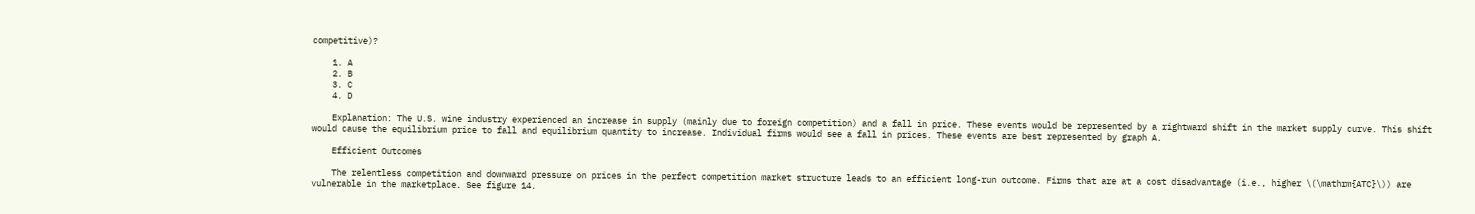competitive)?

    1. A
    2. B
    3. C
    4. D

    Explanation: The U.S. wine industry experienced an increase in supply (mainly due to foreign competition) and a fall in price. These events would be represented by a rightward shift in the market supply curve. This shift would cause the equilibrium price to fall and equilibrium quantity to increase. Individual firms would see a fall in prices. These events are best represented by graph A.

    Efficient Outcomes

    The relentless competition and downward pressure on prices in the perfect competition market structure leads to an efficient long-run outcome. Firms that are at a cost disadvantage (i.e., higher \(\mathrm{ATC}\)) are vulnerable in the marketplace. See figure 14.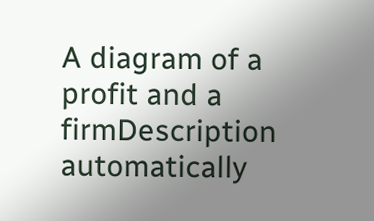A diagram of a profit and a firmDescription automatically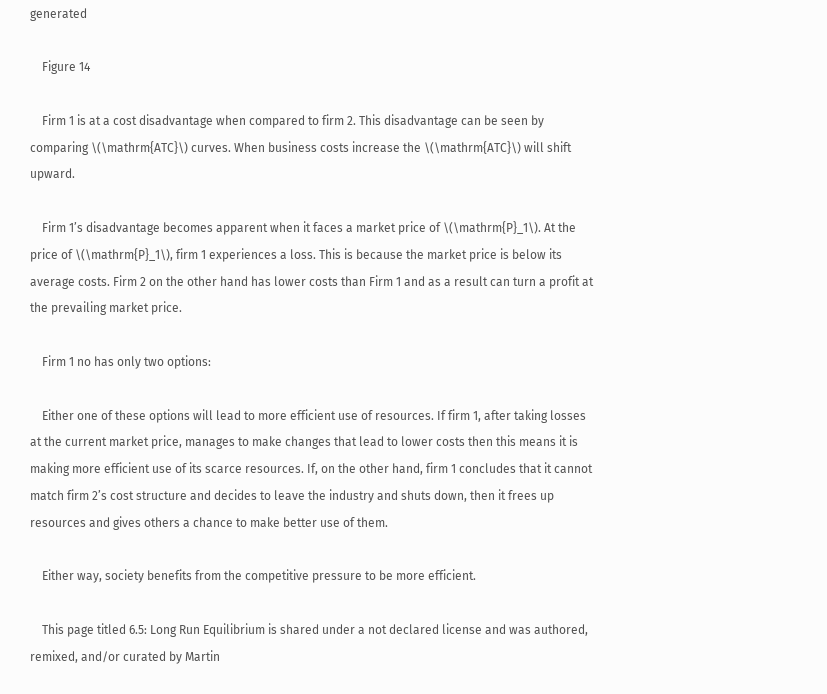generated

    Figure 14

    Firm 1 is at a cost disadvantage when compared to firm 2. This disadvantage can be seen by comparing \(\mathrm{ATC}\) curves. When business costs increase the \(\mathrm{ATC}\) will shift upward.

    Firm 1’s disadvantage becomes apparent when it faces a market price of \(\mathrm{P}_1\). At the price of \(\mathrm{P}_1\), firm 1 experiences a loss. This is because the market price is below its average costs. Firm 2 on the other hand has lower costs than Firm 1 and as a result can turn a profit at the prevailing market price.

    Firm 1 no has only two options:

    Either one of these options will lead to more efficient use of resources. If firm 1, after taking losses at the current market price, manages to make changes that lead to lower costs then this means it is making more efficient use of its scarce resources. If, on the other hand, firm 1 concludes that it cannot match firm 2’s cost structure and decides to leave the industry and shuts down, then it frees up resources and gives others a chance to make better use of them.

    Either way, society benefits from the competitive pressure to be more efficient.

    This page titled 6.5: Long Run Equilibrium is shared under a not declared license and was authored, remixed, and/or curated by Martin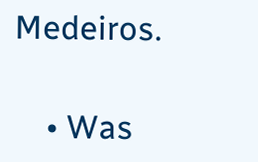Medeiros.

    • Was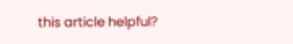this article helpful?